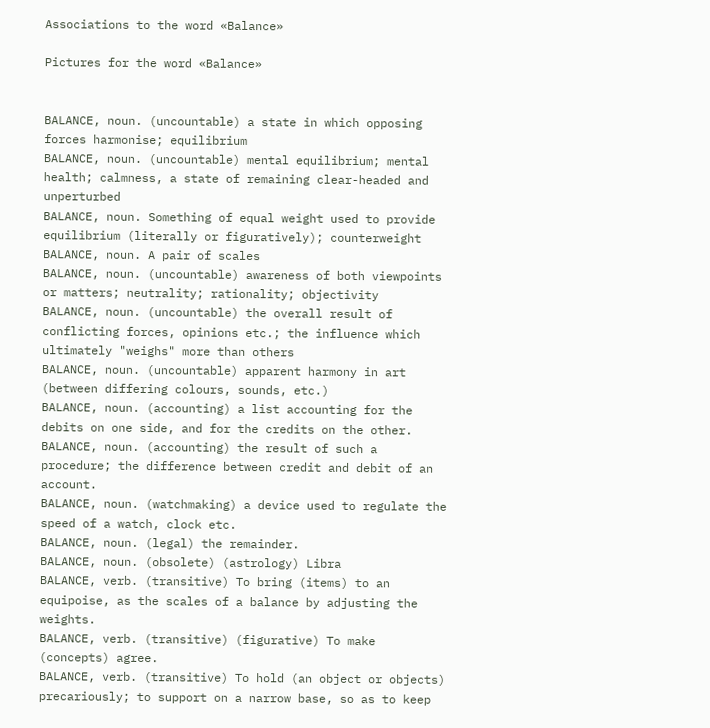Associations to the word «Balance»

Pictures for the word «Balance»


BALANCE, noun. (uncountable) a state in which opposing forces harmonise; equilibrium
BALANCE, noun. (uncountable) mental equilibrium; mental health; calmness, a state of remaining clear-headed and unperturbed
BALANCE, noun. Something of equal weight used to provide equilibrium (literally or figuratively); counterweight
BALANCE, noun. A pair of scales
BALANCE, noun. (uncountable) awareness of both viewpoints or matters; neutrality; rationality; objectivity
BALANCE, noun. (uncountable) the overall result of conflicting forces, opinions etc.; the influence which ultimately "weighs" more than others
BALANCE, noun. (uncountable) apparent harmony in art (between differing colours, sounds, etc.)
BALANCE, noun. (accounting) a list accounting for the debits on one side, and for the credits on the other.
BALANCE, noun. (accounting) the result of such a procedure; the difference between credit and debit of an account.
BALANCE, noun. (watchmaking) a device used to regulate the speed of a watch, clock etc.
BALANCE, noun. (legal) the remainder.
BALANCE, noun. (obsolete) (astrology) Libra
BALANCE, verb. (transitive) To bring (items) to an equipoise, as the scales of a balance by adjusting the weights.
BALANCE, verb. (transitive) (figurative) To make (concepts) agree.
BALANCE, verb. (transitive) To hold (an object or objects) precariously; to support on a narrow base, so as to keep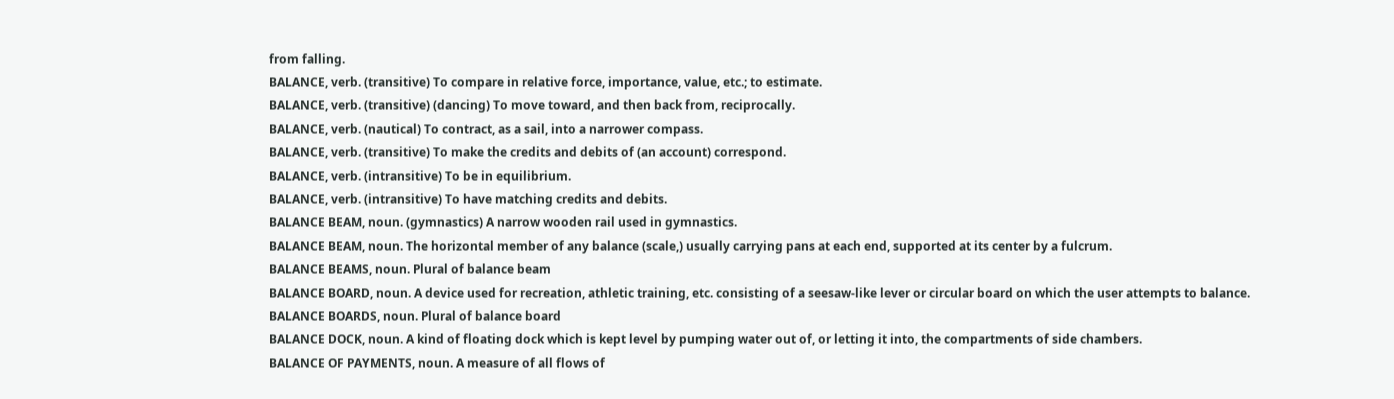from falling.
BALANCE, verb. (transitive) To compare in relative force, importance, value, etc.; to estimate.
BALANCE, verb. (transitive) (dancing) To move toward, and then back from, reciprocally.
BALANCE, verb. (nautical) To contract, as a sail, into a narrower compass.
BALANCE, verb. (transitive) To make the credits and debits of (an account) correspond.
BALANCE, verb. (intransitive) To be in equilibrium.
BALANCE, verb. (intransitive) To have matching credits and debits.
BALANCE BEAM, noun. (gymnastics) A narrow wooden rail used in gymnastics.
BALANCE BEAM, noun. The horizontal member of any balance (scale,) usually carrying pans at each end, supported at its center by a fulcrum.
BALANCE BEAMS, noun. Plural of balance beam
BALANCE BOARD, noun. A device used for recreation, athletic training, etc. consisting of a seesaw-like lever or circular board on which the user attempts to balance.
BALANCE BOARDS, noun. Plural of balance board
BALANCE DOCK, noun. A kind of floating dock which is kept level by pumping water out of, or letting it into, the compartments of side chambers.
BALANCE OF PAYMENTS, noun. A measure of all flows of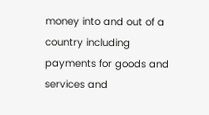money into and out of a country including payments for goods and services and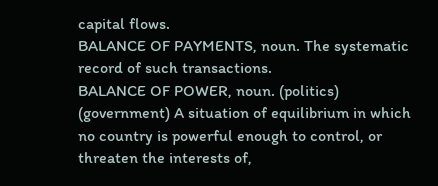capital flows.
BALANCE OF PAYMENTS, noun. The systematic record of such transactions.
BALANCE OF POWER, noun. (politics) (government) A situation of equilibrium in which no country is powerful enough to control, or threaten the interests of,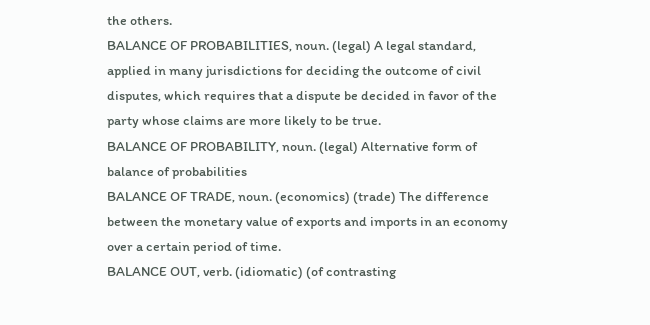the others.
BALANCE OF PROBABILITIES, noun. (legal) A legal standard, applied in many jurisdictions for deciding the outcome of civil disputes, which requires that a dispute be decided in favor of the party whose claims are more likely to be true.
BALANCE OF PROBABILITY, noun. (legal) Alternative form of balance of probabilities
BALANCE OF TRADE, noun. (economics) (trade) The difference between the monetary value of exports and imports in an economy over a certain period of time.
BALANCE OUT, verb. (idiomatic) (of contrasting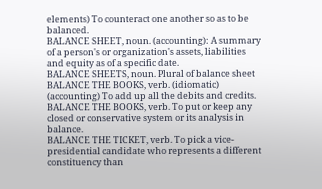elements) To counteract one another so as to be balanced.
BALANCE SHEET, noun. (accounting): A summary of a person's or organization's assets, liabilities and equity as of a specific date.
BALANCE SHEETS, noun. Plural of balance sheet
BALANCE THE BOOKS, verb. (idiomatic) (accounting) To add up all the debits and credits.
BALANCE THE BOOKS, verb. To put or keep any closed or conservative system or its analysis in balance.
BALANCE THE TICKET, verb. To pick a vice-presidential candidate who represents a different constituency than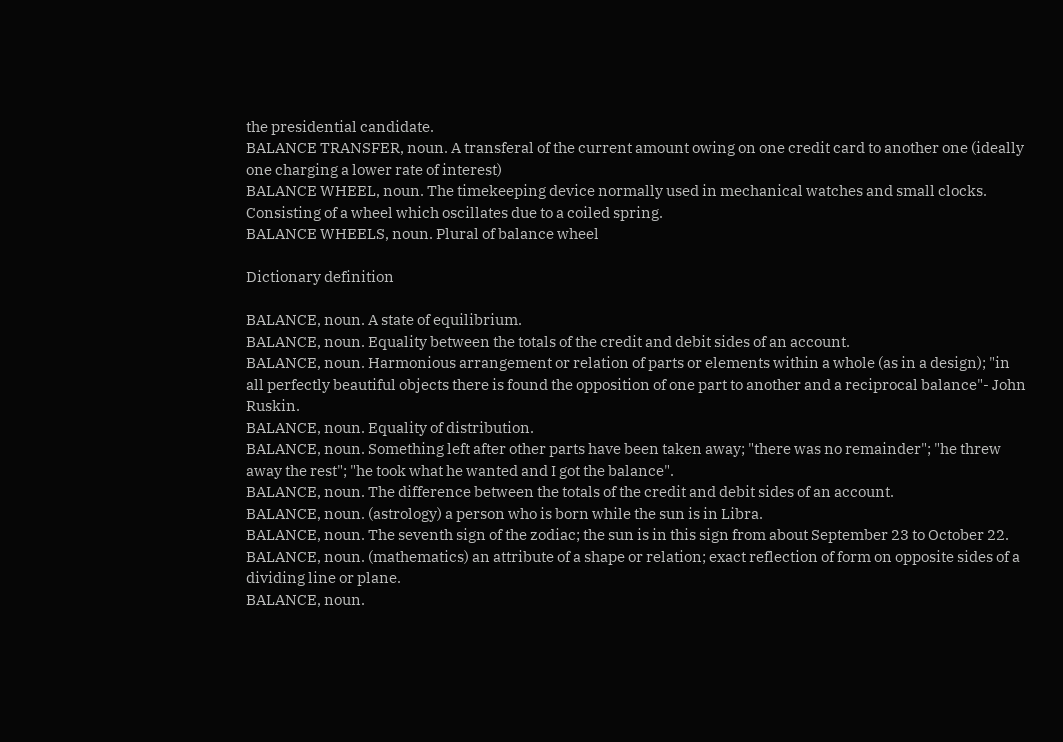the presidential candidate.
BALANCE TRANSFER, noun. A transferal of the current amount owing on one credit card to another one (ideally one charging a lower rate of interest)
BALANCE WHEEL, noun. The timekeeping device normally used in mechanical watches and small clocks. Consisting of a wheel which oscillates due to a coiled spring.
BALANCE WHEELS, noun. Plural of balance wheel

Dictionary definition

BALANCE, noun. A state of equilibrium.
BALANCE, noun. Equality between the totals of the credit and debit sides of an account.
BALANCE, noun. Harmonious arrangement or relation of parts or elements within a whole (as in a design); "in all perfectly beautiful objects there is found the opposition of one part to another and a reciprocal balance"- John Ruskin.
BALANCE, noun. Equality of distribution.
BALANCE, noun. Something left after other parts have been taken away; "there was no remainder"; "he threw away the rest"; "he took what he wanted and I got the balance".
BALANCE, noun. The difference between the totals of the credit and debit sides of an account.
BALANCE, noun. (astrology) a person who is born while the sun is in Libra.
BALANCE, noun. The seventh sign of the zodiac; the sun is in this sign from about September 23 to October 22.
BALANCE, noun. (mathematics) an attribute of a shape or relation; exact reflection of form on opposite sides of a dividing line or plane.
BALANCE, noun.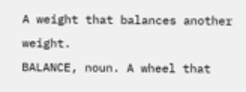A weight that balances another weight.
BALANCE, noun. A wheel that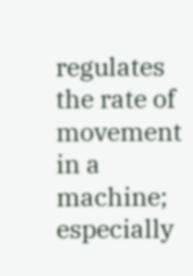regulates the rate of movement in a machine; especially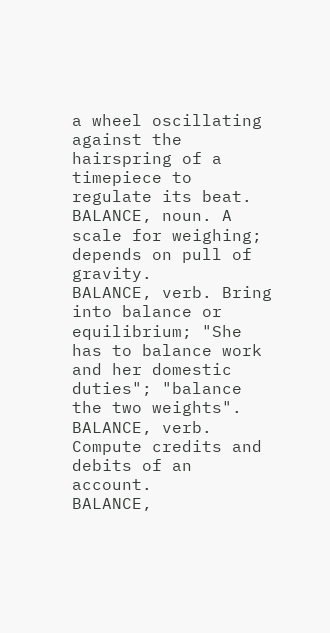a wheel oscillating against the hairspring of a timepiece to regulate its beat.
BALANCE, noun. A scale for weighing; depends on pull of gravity.
BALANCE, verb. Bring into balance or equilibrium; "She has to balance work and her domestic duties"; "balance the two weights".
BALANCE, verb. Compute credits and debits of an account.
BALANCE,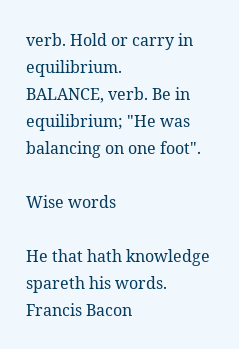verb. Hold or carry in equilibrium.
BALANCE, verb. Be in equilibrium; "He was balancing on one foot".

Wise words

He that hath knowledge spareth his words.
Francis Bacon